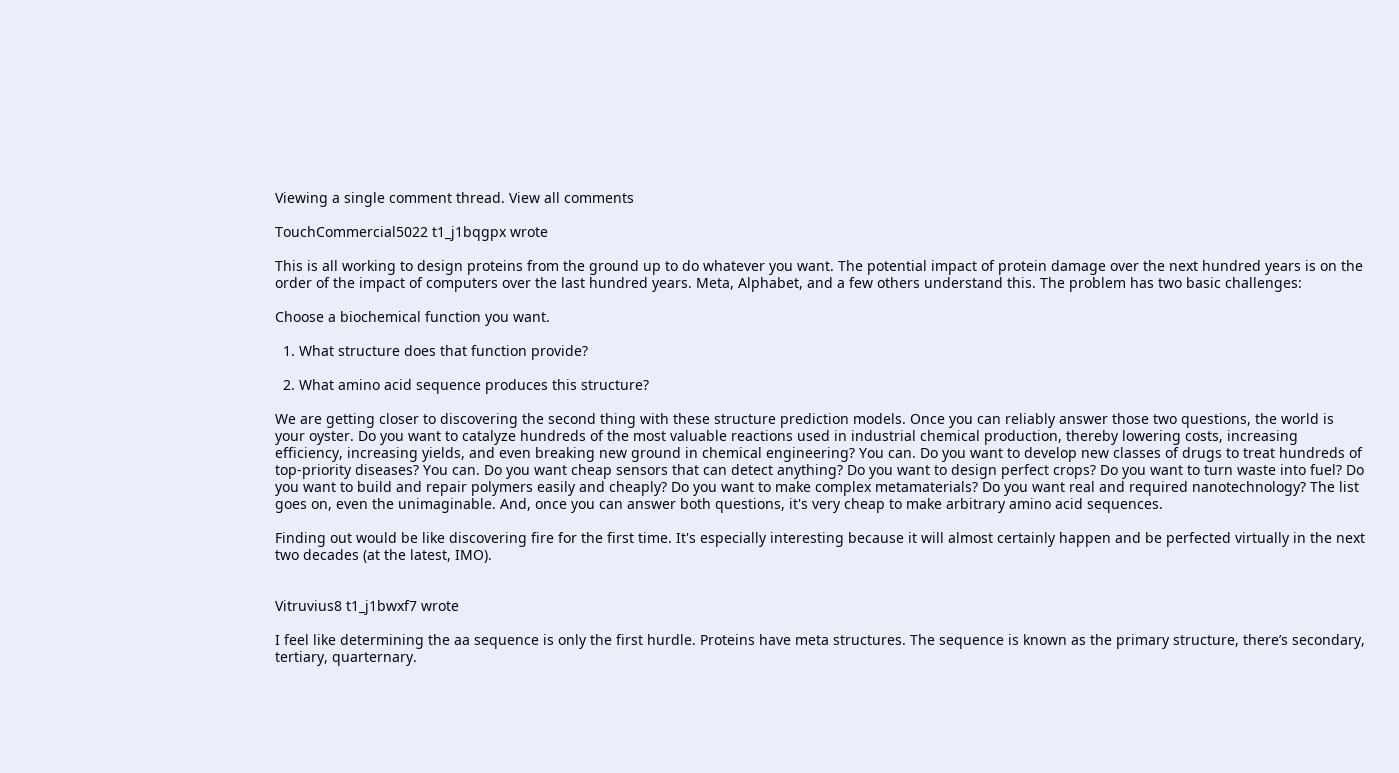Viewing a single comment thread. View all comments

TouchCommercial5022 t1_j1bqgpx wrote

This is all working to design proteins from the ground up to do whatever you want. The potential impact of protein damage over the next hundred years is on the order of the impact of computers over the last hundred years. Meta, Alphabet, and a few others understand this. The problem has two basic challenges:

Choose a biochemical function you want.

  1. What structure does that function provide?

  2. What amino acid sequence produces this structure?

We are getting closer to discovering the second thing with these structure prediction models. Once you can reliably answer those two questions, the world is your oyster. Do you want to catalyze hundreds of the most valuable reactions used in industrial chemical production, thereby lowering costs, increasing efficiency, increasing yields, and even breaking new ground in chemical engineering? You can. Do you want to develop new classes of drugs to treat hundreds of top-priority diseases? You can. Do you want cheap sensors that can detect anything? Do you want to design perfect crops? Do you want to turn waste into fuel? Do you want to build and repair polymers easily and cheaply? Do you want to make complex metamaterials? Do you want real and required nanotechnology? The list goes on, even the unimaginable. And, once you can answer both questions, it's very cheap to make arbitrary amino acid sequences.

Finding out would be like discovering fire for the first time. It's especially interesting because it will almost certainly happen and be perfected virtually in the next two decades (at the latest, IMO).


Vitruvius8 t1_j1bwxf7 wrote

I feel like determining the aa sequence is only the first hurdle. Proteins have meta structures. The sequence is known as the primary structure, there’s secondary, tertiary, quarternary.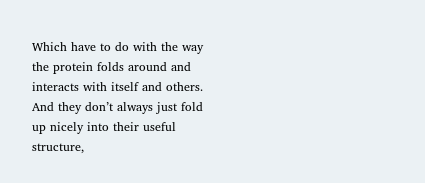Which have to do with the way the protein folds around and interacts with itself and others. And they don’t always just fold up nicely into their useful structure,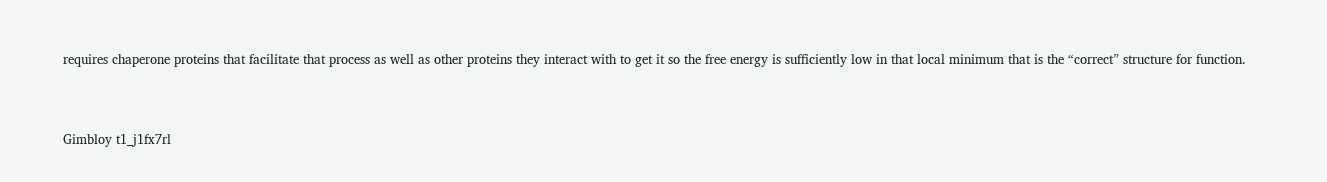requires chaperone proteins that facilitate that process as well as other proteins they interact with to get it so the free energy is sufficiently low in that local minimum that is the “correct” structure for function.


Gimbloy t1_j1fx7rl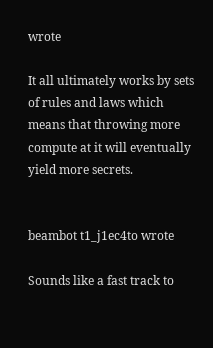wrote

It all ultimately works by sets of rules and laws which means that throwing more compute at it will eventually yield more secrets.


beambot t1_j1ec4to wrote

Sounds like a fast track to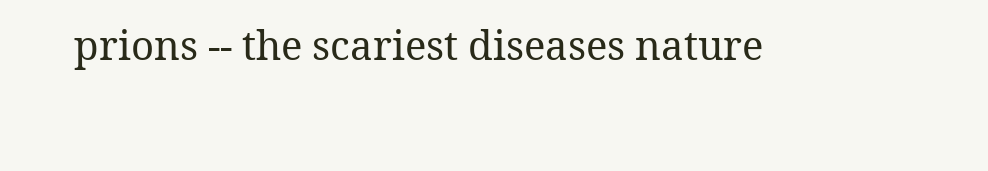prions -- the scariest diseases nature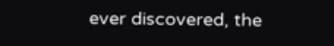ever discovered, the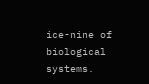ice-nine of biological systems.